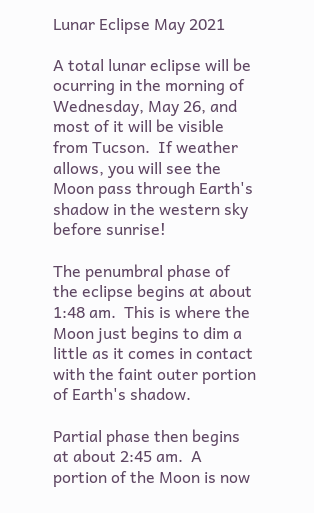Lunar Eclipse May 2021

A total lunar eclipse will be ocurring in the morning of Wednesday, May 26, and most of it will be visible from Tucson.  If weather allows, you will see the Moon pass through Earth's shadow in the western sky before sunrise!

The penumbral phase of the eclipse begins at about 1:48 am.  This is where the Moon just begins to dim a little as it comes in contact with the faint outer portion of Earth's shadow.

Partial phase then begins at about 2:45 am.  A portion of the Moon is now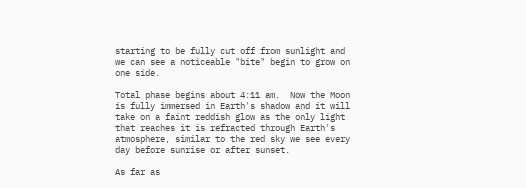starting to be fully cut off from sunlight and we can see a noticeable "bite" begin to grow on one side.

Total phase begins about 4:11 am.  Now the Moon is fully immersed in Earth's shadow and it will take on a faint reddish glow as the only light that reaches it is refracted through Earth's atmosphere, similar to the red sky we see every day before sunrise or after sunset.

As far as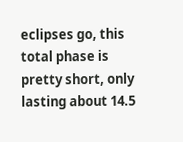eclipses go, this total phase is pretty short, only lasting about 14.5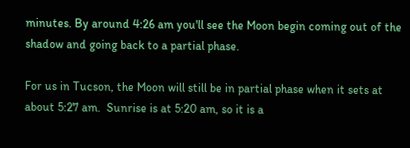minutes. By around 4:26 am you'll see the Moon begin coming out of the shadow and going back to a partial phase.

For us in Tucson, the Moon will still be in partial phase when it sets at about 5:27 am.  Sunrise is at 5:20 am, so it is a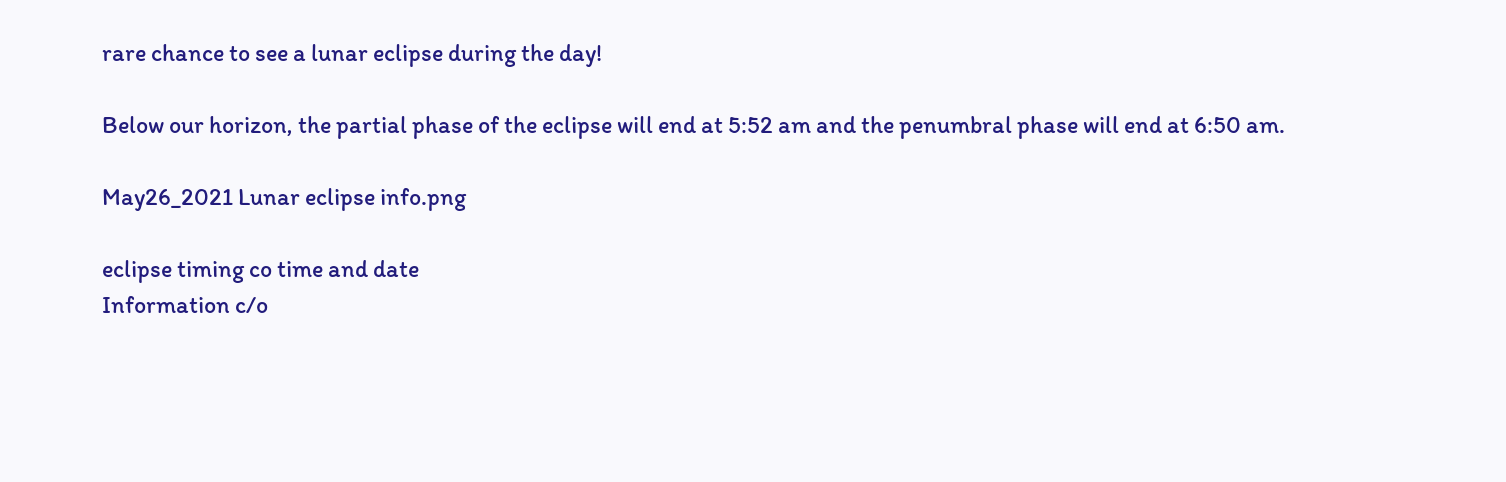rare chance to see a lunar eclipse during the day!

Below our horizon, the partial phase of the eclipse will end at 5:52 am and the penumbral phase will end at 6:50 am.

May26_2021 Lunar eclipse info.png

eclipse timing co time and date
Information c/o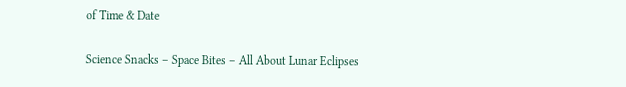of Time & Date

Science Snacks – Space Bites – All About Lunar Eclipses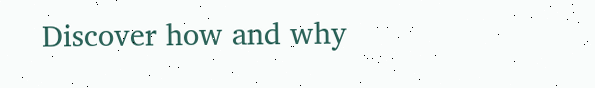Discover how and why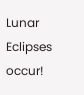Lunar Eclipses occur!